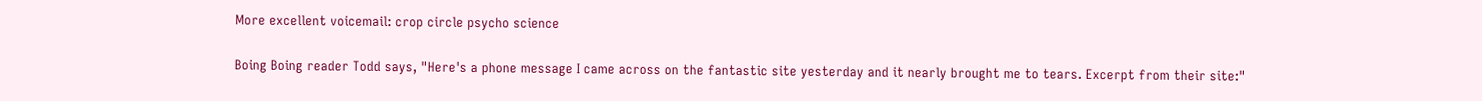More excellent voicemail: crop circle psycho science

Boing Boing reader Todd says, "Here's a phone message I came across on the fantastic site yesterday and it nearly brought me to tears. Excerpt from their site:"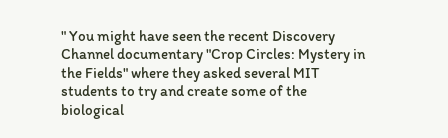" You might have seen the recent Discovery Channel documentary "Crop Circles: Mystery in the Fields" where they asked several MIT students to try and create some of the biological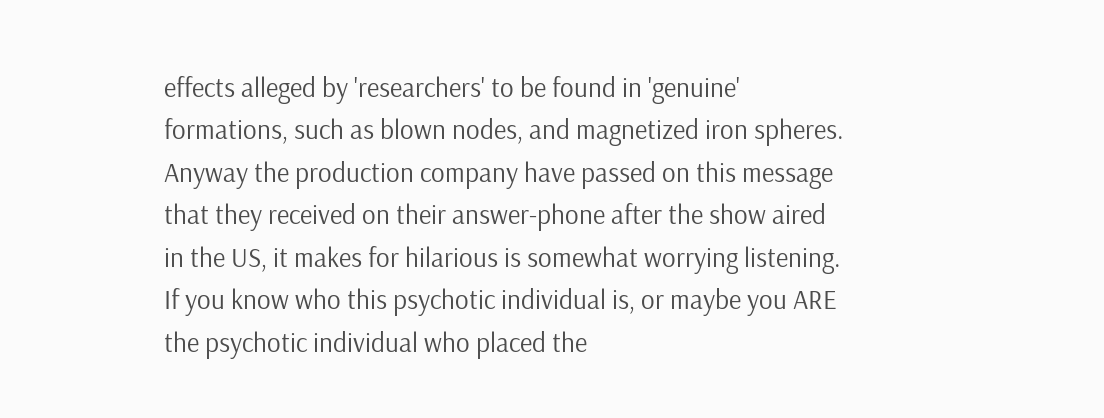effects alleged by 'researchers' to be found in 'genuine' formations, such as blown nodes, and magnetized iron spheres. Anyway the production company have passed on this message that they received on their answer-phone after the show aired in the US, it makes for hilarious is somewhat worrying listening. If you know who this psychotic individual is, or maybe you ARE the psychotic individual who placed the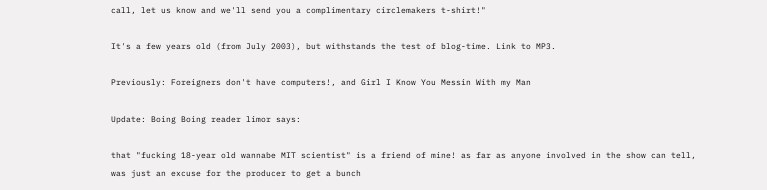call, let us know and we'll send you a complimentary circlemakers t-shirt!"

It's a few years old (from July 2003), but withstands the test of blog-time. Link to MP3.

Previously: Foreigners don't have computers!, and Girl I Know You Messin With my Man

Update: Boing Boing reader limor says:

that "fucking 18-year old wannabe MIT scientist" is a friend of mine! as far as anyone involved in the show can tell, was just an excuse for the producer to get a bunch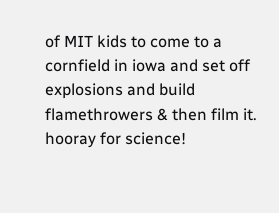of MIT kids to come to a cornfield in iowa and set off explosions and build flamethrowers & then film it. hooray for science!